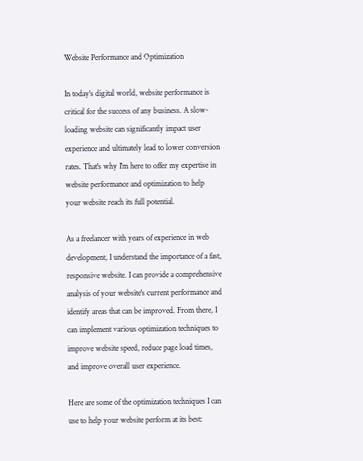Website Performance and Optimization

In today's digital world, website performance is critical for the success of any business. A slow-loading website can significantly impact user experience and ultimately lead to lower conversion rates. That's why I'm here to offer my expertise in website performance and optimization to help your website reach its full potential.

As a freelancer with years of experience in web development, I understand the importance of a fast, responsive website. I can provide a comprehensive analysis of your website's current performance and identify areas that can be improved. From there, I can implement various optimization techniques to improve website speed, reduce page load times, and improve overall user experience.

Here are some of the optimization techniques I can use to help your website perform at its best: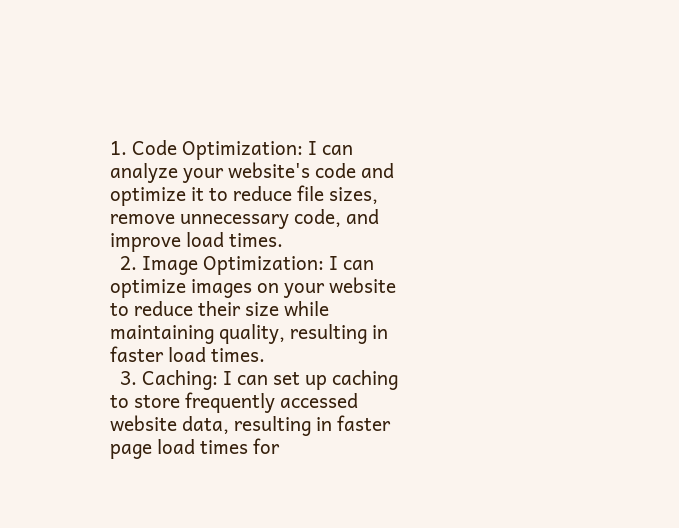1. Code Optimization: I can analyze your website's code and optimize it to reduce file sizes, remove unnecessary code, and improve load times.
  2. Image Optimization: I can optimize images on your website to reduce their size while maintaining quality, resulting in faster load times.
  3. Caching: I can set up caching to store frequently accessed website data, resulting in faster page load times for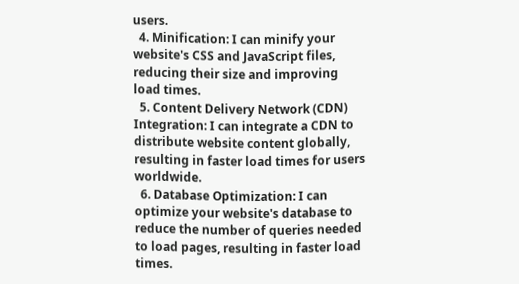users.
  4. Minification: I can minify your website's CSS and JavaScript files, reducing their size and improving load times.
  5. Content Delivery Network (CDN) Integration: I can integrate a CDN to distribute website content globally, resulting in faster load times for users worldwide.
  6. Database Optimization: I can optimize your website's database to reduce the number of queries needed to load pages, resulting in faster load times.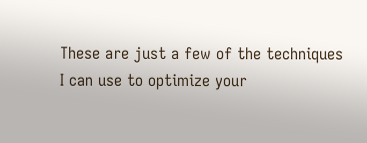These are just a few of the techniques I can use to optimize your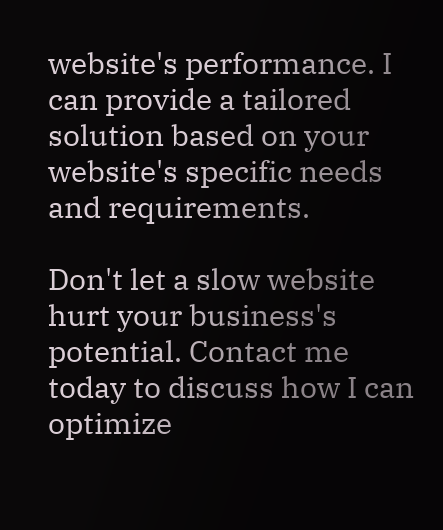website's performance. I can provide a tailored solution based on your website's specific needs and requirements.

Don't let a slow website hurt your business's potential. Contact me today to discuss how I can optimize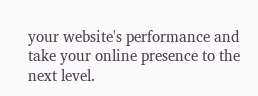your website's performance and take your online presence to the next level.